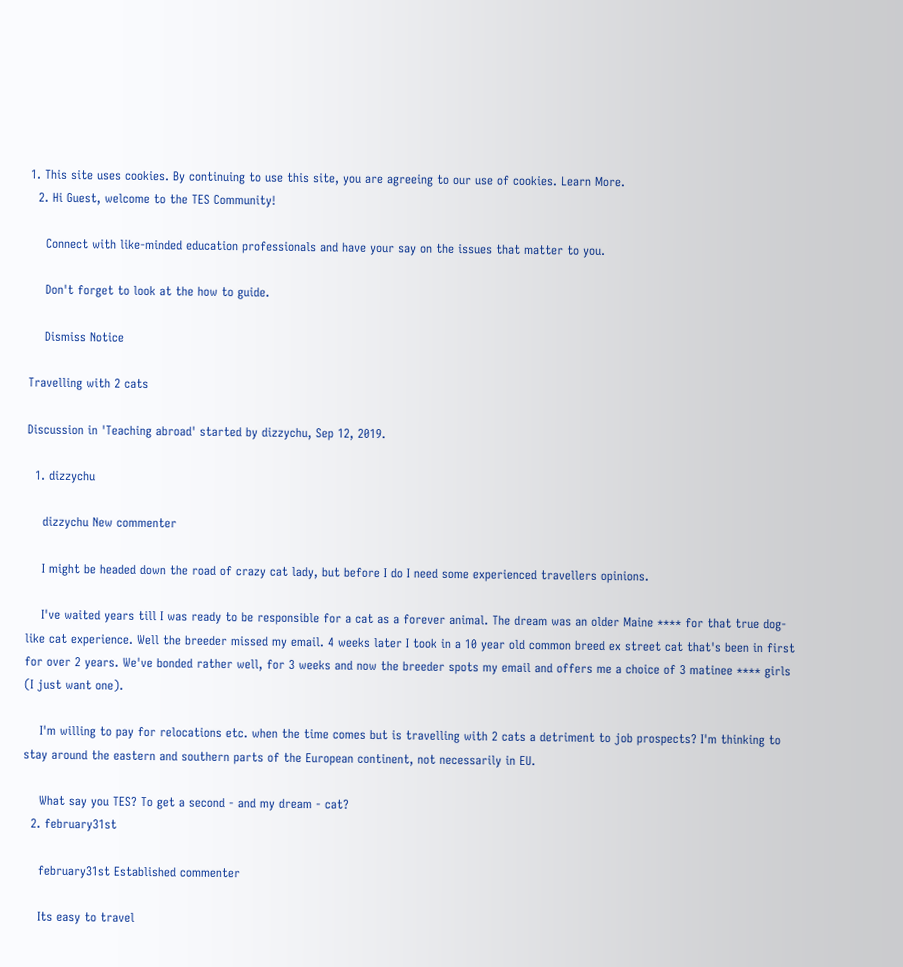1. This site uses cookies. By continuing to use this site, you are agreeing to our use of cookies. Learn More.
  2. Hi Guest, welcome to the TES Community!

    Connect with like-minded education professionals and have your say on the issues that matter to you.

    Don't forget to look at the how to guide.

    Dismiss Notice

Travelling with 2 cats

Discussion in 'Teaching abroad' started by dizzychu, Sep 12, 2019.

  1. dizzychu

    dizzychu New commenter

    I might be headed down the road of crazy cat lady, but before I do I need some experienced travellers opinions.

    I've waited years till I was ready to be responsible for a cat as a forever animal. The dream was an older Maine **** for that true dog- like cat experience. Well the breeder missed my email. 4 weeks later I took in a 10 year old common breed ex street cat that's been in first for over 2 years. We've bonded rather well, for 3 weeks and now the breeder spots my email and offers me a choice of 3 matinee **** girls (I just want one).

    I'm willing to pay for relocations etc. when the time comes but is travelling with 2 cats a detriment to job prospects? I'm thinking to stay around the eastern and southern parts of the European continent, not necessarily in EU.

    What say you TES? To get a second - and my dream - cat?
  2. february31st

    february31st Established commenter

    Its easy to travel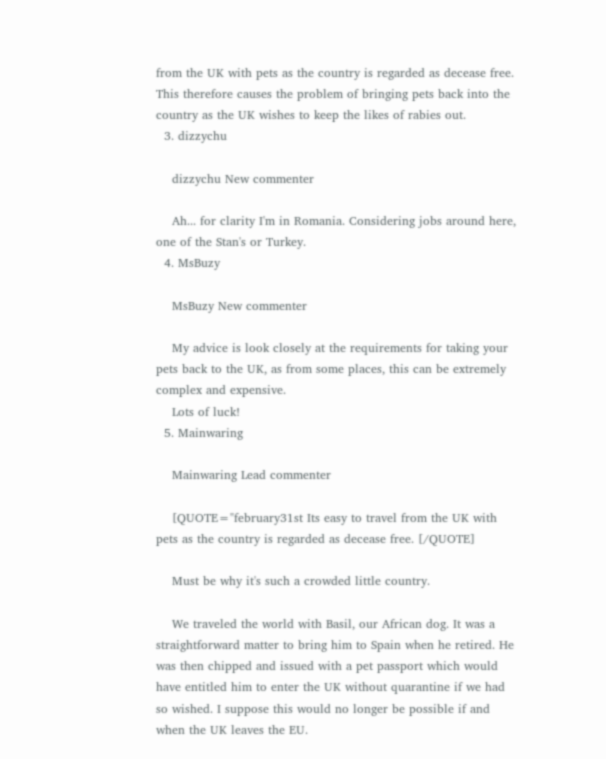from the UK with pets as the country is regarded as decease free. This therefore causes the problem of bringing pets back into the country as the UK wishes to keep the likes of rabies out.
  3. dizzychu

    dizzychu New commenter

    Ah... for clarity I'm in Romania. Considering jobs around here, one of the Stan's or Turkey.
  4. MsBuzy

    MsBuzy New commenter

    My advice is look closely at the requirements for taking your pets back to the UK, as from some places, this can be extremely complex and expensive.
    Lots of luck!
  5. Mainwaring

    Mainwaring Lead commenter

    [QUOTE="february31st Its easy to travel from the UK with pets as the country is regarded as decease free. [/QUOTE]

    Must be why it's such a crowded little country.

    We traveled the world with Basil, our African dog. It was a straightforward matter to bring him to Spain when he retired. He was then chipped and issued with a pet passport which would have entitled him to enter the UK without quarantine if we had so wished. I suppose this would no longer be possible if and when the UK leaves the EU.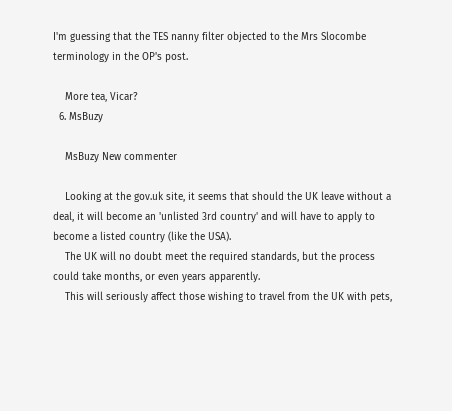I'm guessing that the TES nanny filter objected to the Mrs Slocombe terminology in the OP's post.

    More tea, Vicar?
  6. MsBuzy

    MsBuzy New commenter

    Looking at the gov.uk site, it seems that should the UK leave without a deal, it will become an 'unlisted 3rd country' and will have to apply to become a listed country (like the USA).
    The UK will no doubt meet the required standards, but the process could take months, or even years apparently.
    This will seriously affect those wishing to travel from the UK with pets,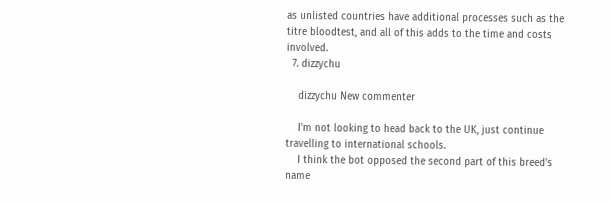as unlisted countries have additional processes such as the titre bloodtest, and all of this adds to the time and costs involved.
  7. dizzychu

    dizzychu New commenter

    I'm not looking to head back to the UK, just continue travelling to international schools.
    I think the bot opposed the second part of this breed's name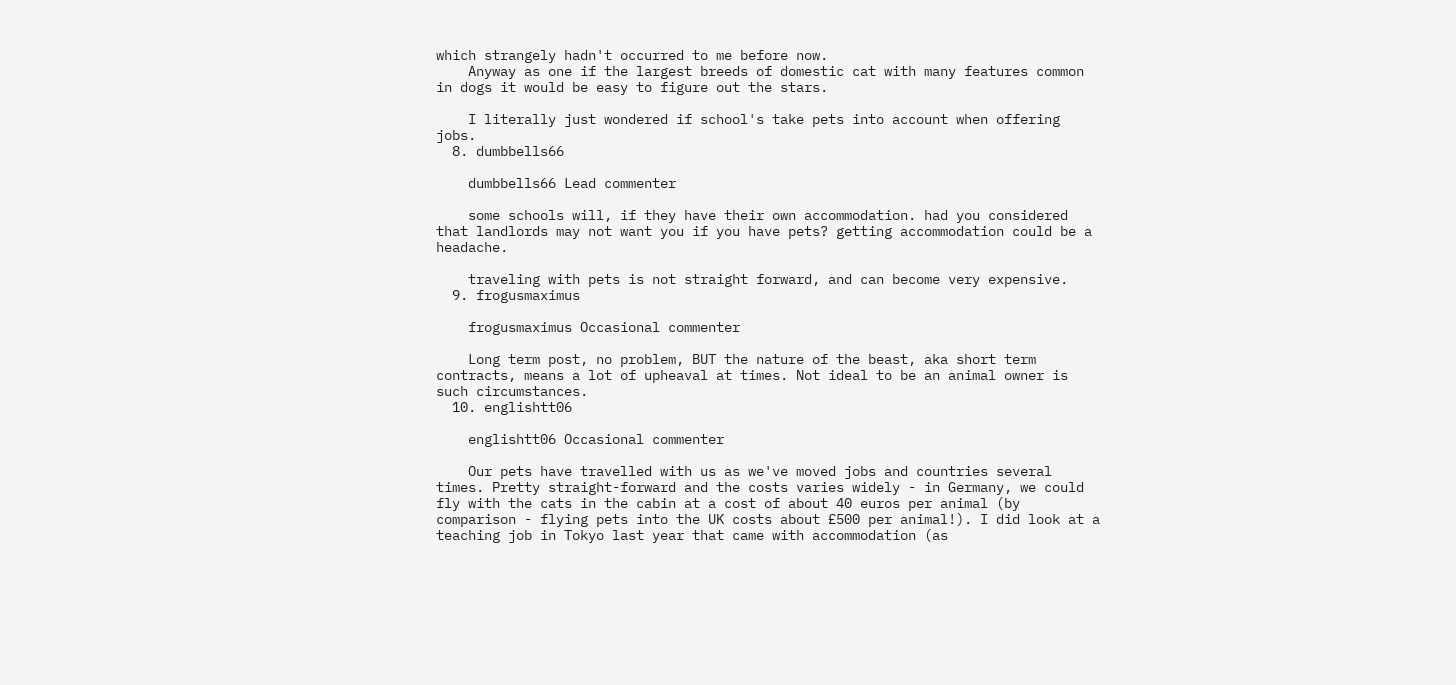which strangely hadn't occurred to me before now.
    Anyway as one if the largest breeds of domestic cat with many features common in dogs it would be easy to figure out the stars.

    I literally just wondered if school's take pets into account when offering jobs.
  8. dumbbells66

    dumbbells66 Lead commenter

    some schools will, if they have their own accommodation. had you considered that landlords may not want you if you have pets? getting accommodation could be a headache.

    traveling with pets is not straight forward, and can become very expensive.
  9. frogusmaximus

    frogusmaximus Occasional commenter

    Long term post, no problem, BUT the nature of the beast, aka short term contracts, means a lot of upheaval at times. Not ideal to be an animal owner is such circumstances.
  10. englishtt06

    englishtt06 Occasional commenter

    Our pets have travelled with us as we've moved jobs and countries several times. Pretty straight-forward and the costs varies widely - in Germany, we could fly with the cats in the cabin at a cost of about 40 euros per animal (by comparison - flying pets into the UK costs about £500 per animal!). I did look at a teaching job in Tokyo last year that came with accommodation (as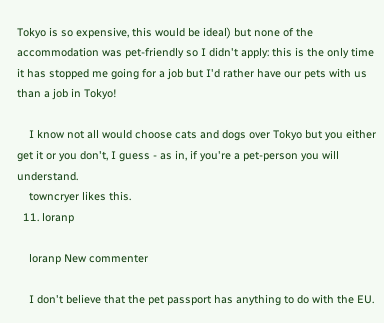Tokyo is so expensive, this would be ideal) but none of the accommodation was pet-friendly so I didn't apply: this is the only time it has stopped me going for a job but I'd rather have our pets with us than a job in Tokyo!

    I know not all would choose cats and dogs over Tokyo but you either get it or you don't, I guess - as in, if you're a pet-person you will understand.
    towncryer likes this.
  11. loranp

    loranp New commenter

    I don't believe that the pet passport has anything to do with the EU.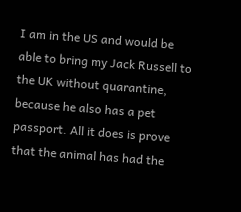I am in the US and would be able to bring my Jack Russell to the UK without quarantine, because he also has a pet passport. All it does is prove that the animal has had the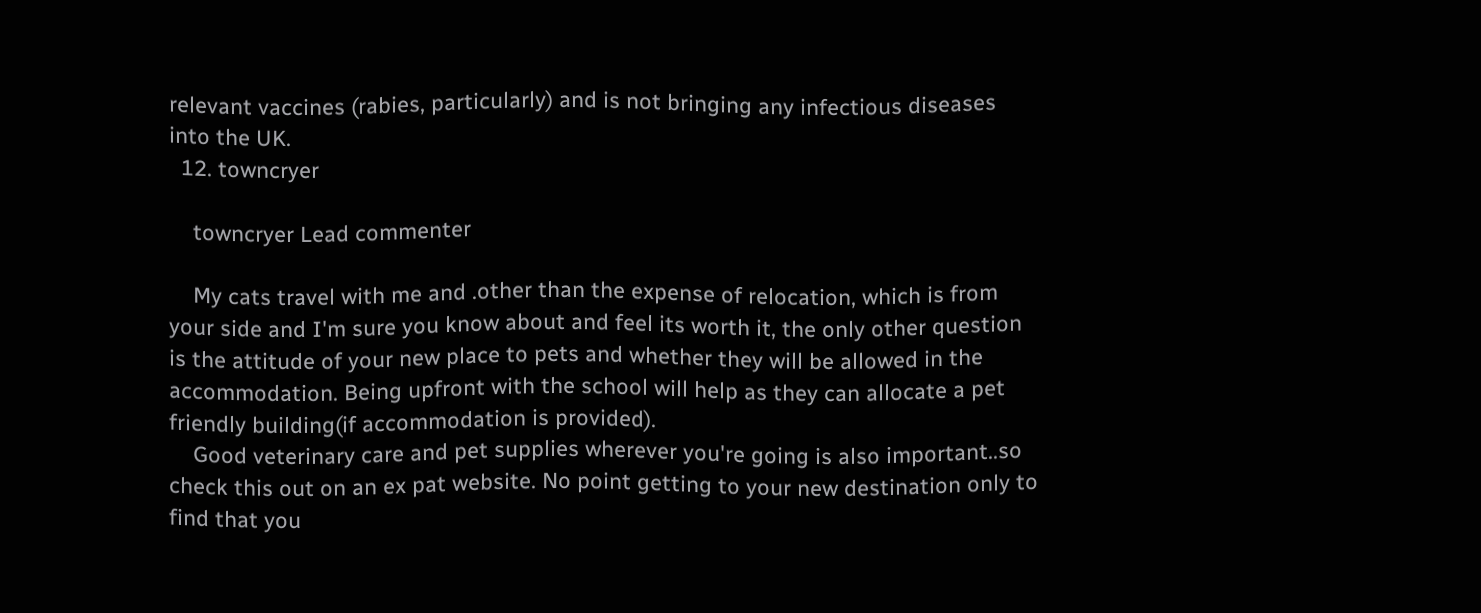relevant vaccines (rabies, particularly) and is not bringing any infectious diseases into the UK.
  12. towncryer

    towncryer Lead commenter

    My cats travel with me and .other than the expense of relocation, which is from your side and I'm sure you know about and feel its worth it, the only other question is the attitude of your new place to pets and whether they will be allowed in the accommodation. Being upfront with the school will help as they can allocate a pet friendly building(if accommodation is provided).
    Good veterinary care and pet supplies wherever you're going is also important..so check this out on an ex pat website. No point getting to your new destination only to find that you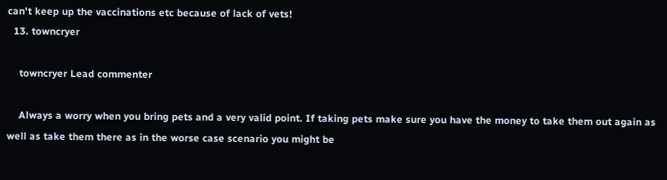can't keep up the vaccinations etc because of lack of vets!
  13. towncryer

    towncryer Lead commenter

    Always a worry when you bring pets and a very valid point. If taking pets make sure you have the money to take them out again as well as take them there as in the worse case scenario you might be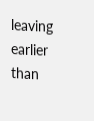leaving earlier than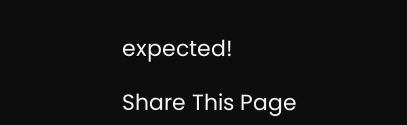expected!

Share This Page